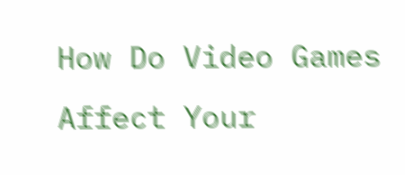How Do Video Games Affect Your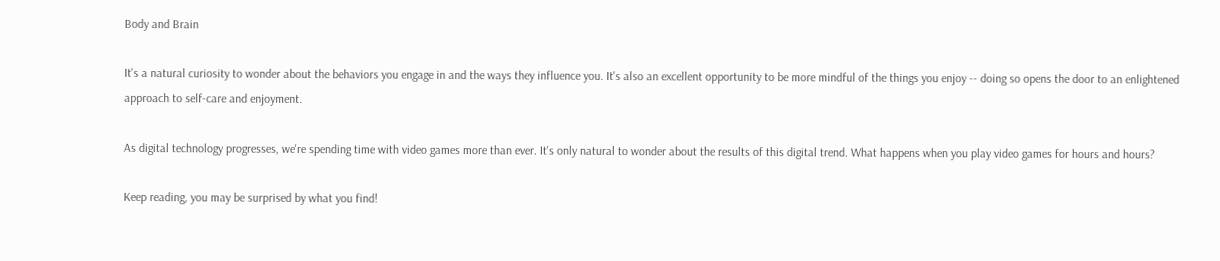Body and Brain

It's a natural curiosity to wonder about the behaviors you engage in and the ways they influence you. It's also an excellent opportunity to be more mindful of the things you enjoy -- doing so opens the door to an enlightened approach to self-care and enjoyment.

As digital technology progresses, we're spending time with video games more than ever. It's only natural to wonder about the results of this digital trend. What happens when you play video games for hours and hours?

Keep reading, you may be surprised by what you find!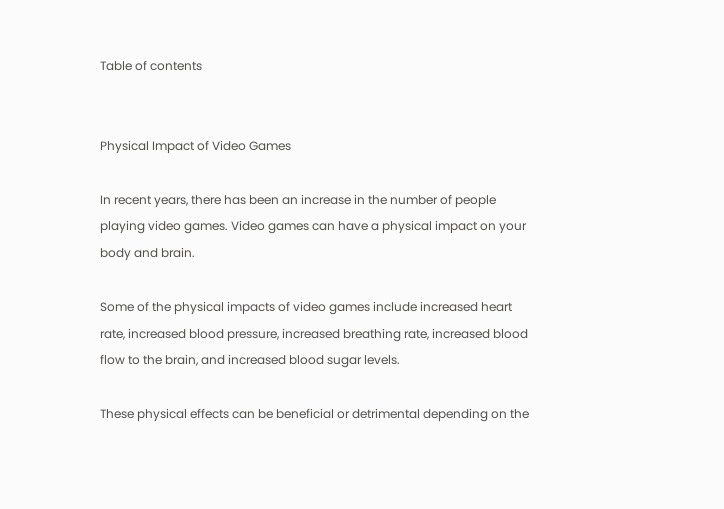Table of contents


Physical Impact of Video Games

In recent years, there has been an increase in the number of people playing video games. Video games can have a physical impact on your body and brain.

Some of the physical impacts of video games include increased heart rate, increased blood pressure, increased breathing rate, increased blood flow to the brain, and increased blood sugar levels.

These physical effects can be beneficial or detrimental depending on the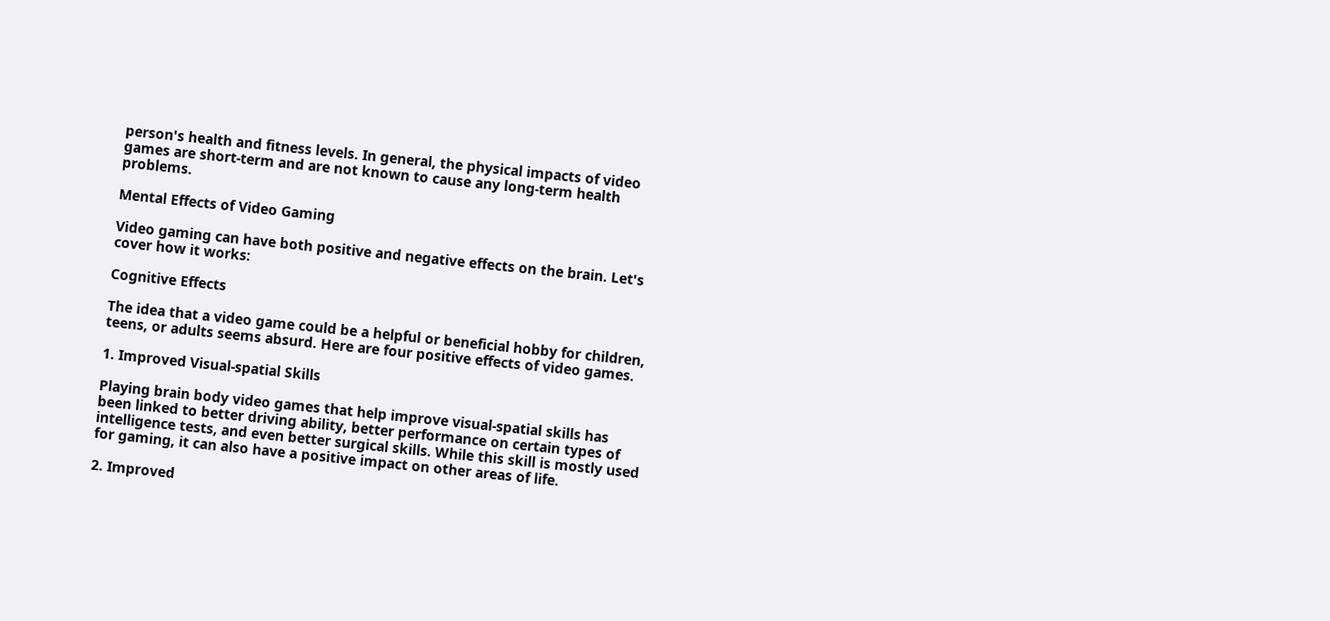person's health and fitness levels. In general, the physical impacts of video games are short-term and are not known to cause any long-term health problems.

Mental Effects of Video Gaming

Video gaming can have both positive and negative effects on the brain. Let's cover how it works:

Cognitive Effects

The idea that a video game could be a helpful or beneficial hobby for children, teens, or adults seems absurd. Here are four positive effects of video games.

1. Improved Visual-spatial Skills

Playing brain body video games that help improve visual-spatial skills has been linked to better driving ability, better performance on certain types of intelligence tests, and even better surgical skills. While this skill is mostly used for gaming, it can also have a positive impact on other areas of life.

2. Improved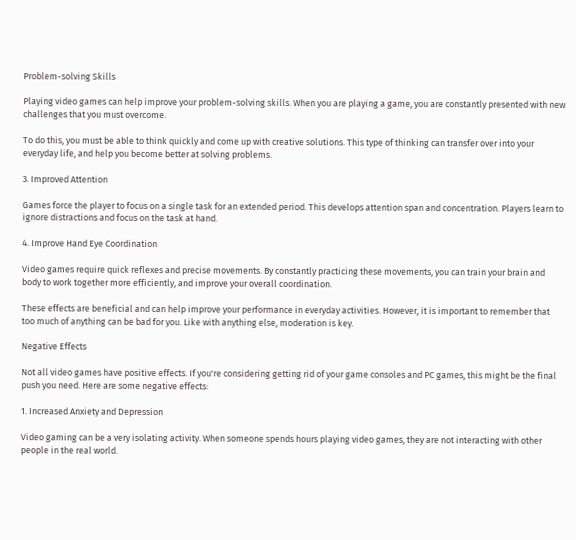Problem-solving Skills

Playing video games can help improve your problem-solving skills. When you are playing a game, you are constantly presented with new challenges that you must overcome.

To do this, you must be able to think quickly and come up with creative solutions. This type of thinking can transfer over into your everyday life, and help you become better at solving problems.

3. Improved Attention

Games force the player to focus on a single task for an extended period. This develops attention span and concentration. Players learn to ignore distractions and focus on the task at hand.

4. Improve Hand Eye Coordination

Video games require quick reflexes and precise movements. By constantly practicing these movements, you can train your brain and body to work together more efficiently, and improve your overall coordination.

These effects are beneficial and can help improve your performance in everyday activities. However, it is important to remember that too much of anything can be bad for you. Like with anything else, moderation is key.

Negative Effects

Not all video games have positive effects. If you're considering getting rid of your game consoles and PC games, this might be the final push you need. Here are some negative effects:

1. Increased Anxiety and Depression

Video gaming can be a very isolating activity. When someone spends hours playing video games, they are not interacting with other people in the real world.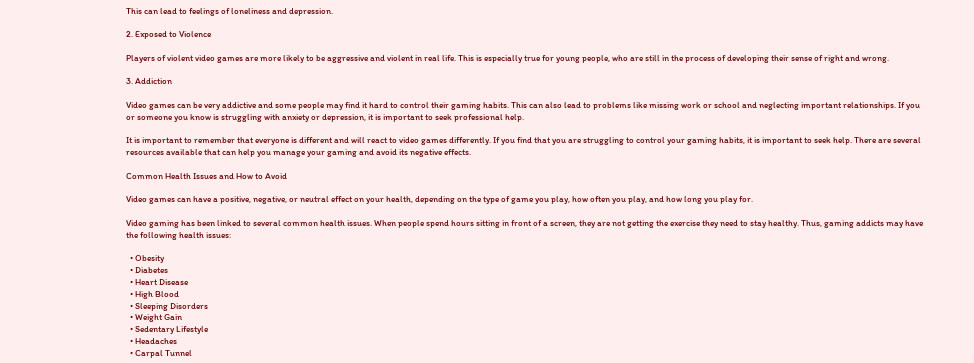This can lead to feelings of loneliness and depression.

2. Exposed to Violence

Players of violent video games are more likely to be aggressive and violent in real life. This is especially true for young people, who are still in the process of developing their sense of right and wrong.

3. Addiction

Video games can be very addictive and some people may find it hard to control their gaming habits. This can also lead to problems like missing work or school and neglecting important relationships. If you or someone you know is struggling with anxiety or depression, it is important to seek professional help.

It is important to remember that everyone is different and will react to video games differently. If you find that you are struggling to control your gaming habits, it is important to seek help. There are several resources available that can help you manage your gaming and avoid its negative effects.

Common Health Issues and How to Avoid

Video games can have a positive, negative, or neutral effect on your health, depending on the type of game you play, how often you play, and how long you play for.

Video gaming has been linked to several common health issues. When people spend hours sitting in front of a screen, they are not getting the exercise they need to stay healthy. Thus, gaming addicts may have the following health issues:

  • Obesity
  • Diabetes
  • Heart Disease
  • High Blood
  • Sleeping Disorders
  • Weight Gain
  • Sedentary Lifestyle
  • Headaches
  • Carpal Tunnel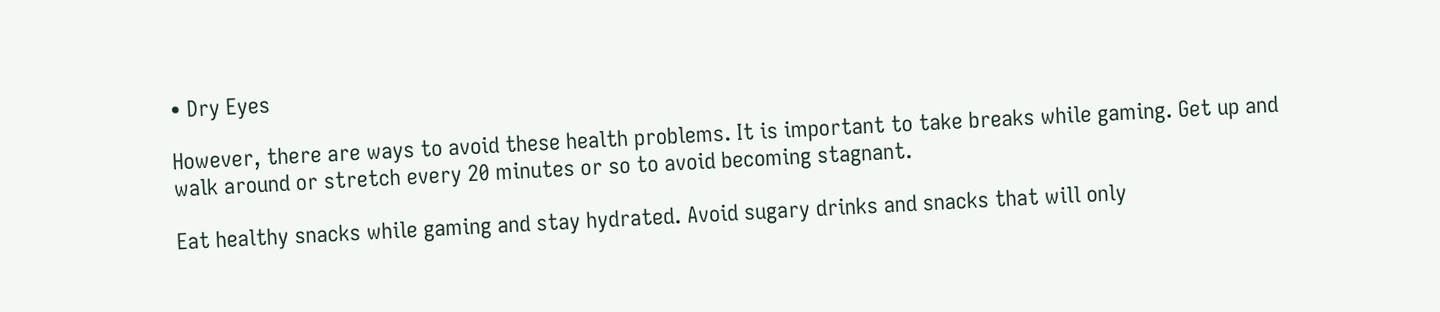• Dry Eyes

However, there are ways to avoid these health problems. It is important to take breaks while gaming. Get up and walk around or stretch every 20 minutes or so to avoid becoming stagnant.

Eat healthy snacks while gaming and stay hydrated. Avoid sugary drinks and snacks that will only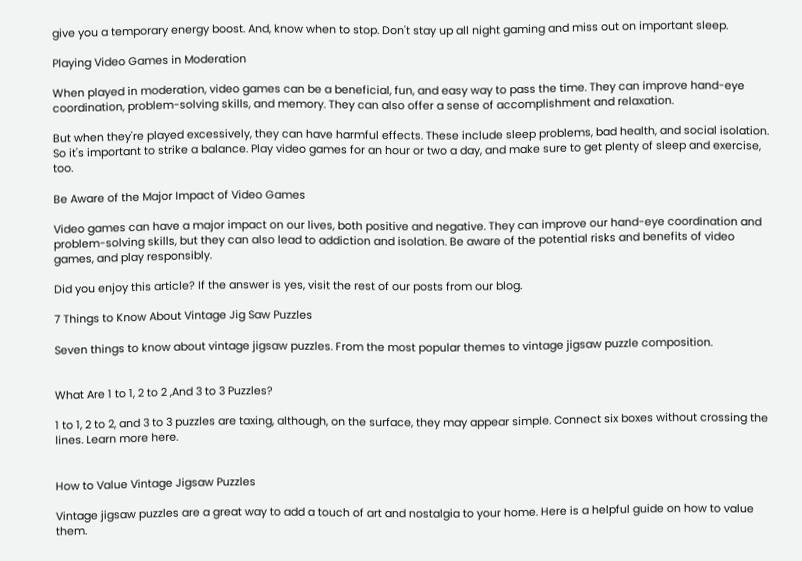give you a temporary energy boost. And, know when to stop. Don't stay up all night gaming and miss out on important sleep.

Playing Video Games in Moderation

When played in moderation, video games can be a beneficial, fun, and easy way to pass the time. They can improve hand-eye coordination, problem-solving skills, and memory. They can also offer a sense of accomplishment and relaxation.

But when they're played excessively, they can have harmful effects. These include sleep problems, bad health, and social isolation. So it's important to strike a balance. Play video games for an hour or two a day, and make sure to get plenty of sleep and exercise, too.

Be Aware of the Major Impact of Video Games

Video games can have a major impact on our lives, both positive and negative. They can improve our hand-eye coordination and problem-solving skills, but they can also lead to addiction and isolation. Be aware of the potential risks and benefits of video games, and play responsibly.

Did you enjoy this article? If the answer is yes, visit the rest of our posts from our blog.

7 Things to Know About Vintage Jig Saw Puzzles

Seven things to know about vintage jigsaw puzzles. From the most popular themes to vintage jigsaw puzzle composition.


What Are 1 to 1, 2 to 2 ,And 3 to 3 Puzzles?

1 to 1, 2 to 2, and 3 to 3 puzzles are taxing, although, on the surface, they may appear simple. Connect six boxes without crossing the lines. Learn more here.


How to Value Vintage Jigsaw Puzzles

Vintage jigsaw puzzles are a great way to add a touch of art and nostalgia to your home. Here is a helpful guide on how to value them.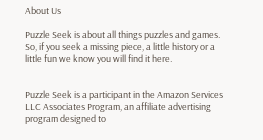About Us

Puzzle Seek is about all things puzzles and games. So, if you seek a missing piece, a little history or a little fun we know you will find it here.


Puzzle Seek is a participant in the Amazon Services LLC Associates Program, an affiliate advertising program designed to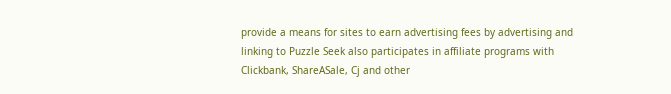provide a means for sites to earn advertising fees by advertising and linking to Puzzle Seek also participates in affiliate programs with Clickbank, ShareASale, Cj and other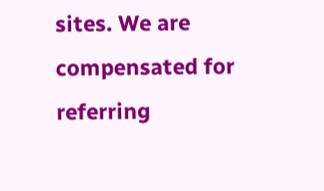sites. We are compensated for referring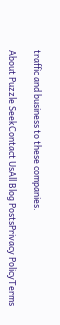traffic and business to these companies.

About Puzzle SeekContact UsAll Blog PostsPrivacy PolicyTerms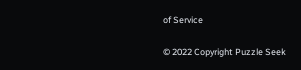of Service

© 2022 Copyright Puzzle Seek